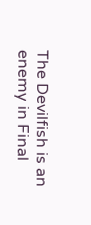The Devilfish is an enemy in Final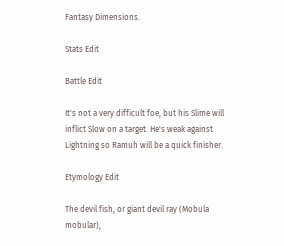Fantasy Dimensions.

Stats Edit

Battle Edit

It's not a very difficult foe, but his Slime will inflict Slow on a target. He's weak against Lightning so Ramuh will be a quick finisher.

Etymology Edit

The devil fish, or giant devil ray (Mobula mobular),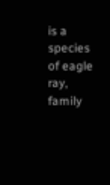is a species of eagle ray, family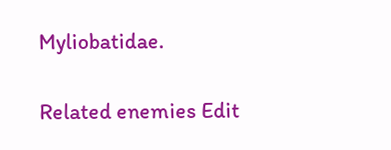Myliobatidae.

Related enemies Edit